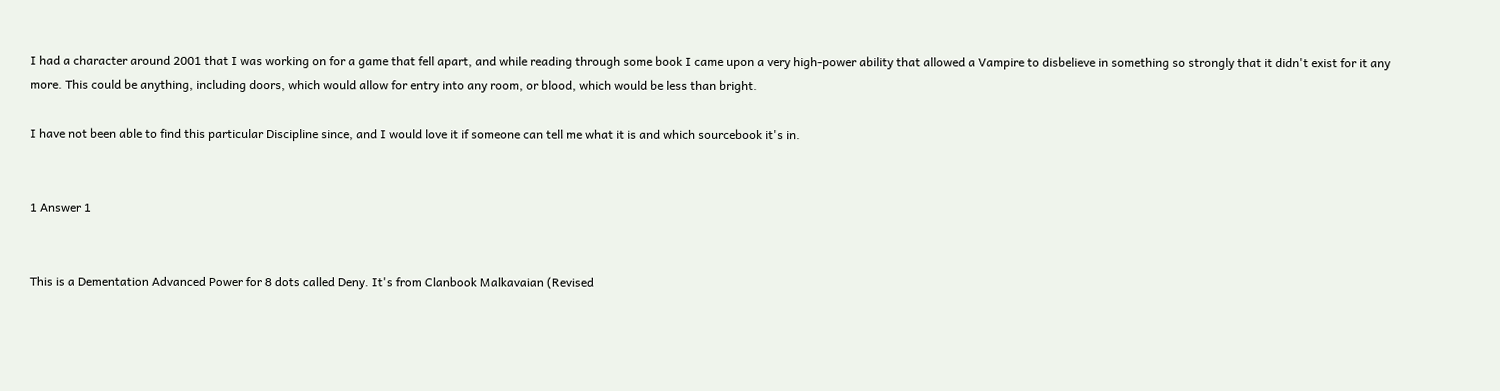I had a character around 2001 that I was working on for a game that fell apart, and while reading through some book I came upon a very high-power ability that allowed a Vampire to disbelieve in something so strongly that it didn't exist for it any more. This could be anything, including doors, which would allow for entry into any room, or blood, which would be less than bright.

I have not been able to find this particular Discipline since, and I would love it if someone can tell me what it is and which sourcebook it's in.


1 Answer 1


This is a Dementation Advanced Power for 8 dots called Deny. It's from Clanbook Malkavaian (Revised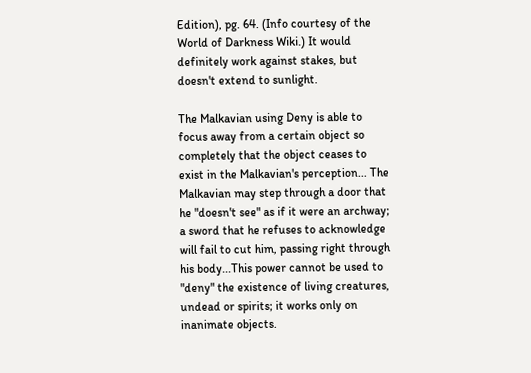Edition), pg. 64. (Info courtesy of the World of Darkness Wiki.) It would definitely work against stakes, but doesn't extend to sunlight.

The Malkavian using Deny is able to focus away from a certain object so completely that the object ceases to exist in the Malkavian's perception... The Malkavian may step through a door that he "doesn't see" as if it were an archway; a sword that he refuses to acknowledge will fail to cut him, passing right through his body...This power cannot be used to "deny" the existence of living creatures, undead or spirits; it works only on inanimate objects.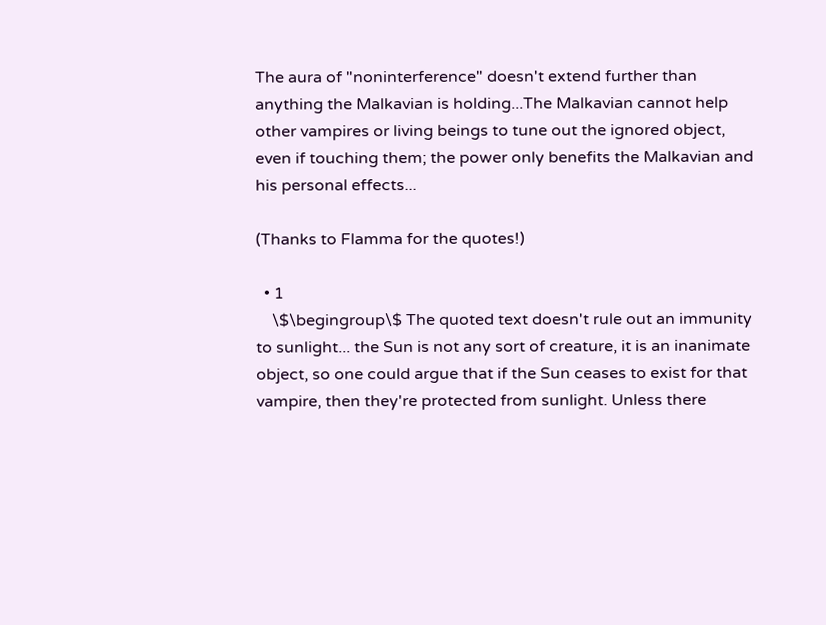The aura of "noninterference" doesn't extend further than anything the Malkavian is holding...The Malkavian cannot help other vampires or living beings to tune out the ignored object, even if touching them; the power only benefits the Malkavian and his personal effects...

(Thanks to Flamma for the quotes!)

  • 1
    \$\begingroup\$ The quoted text doesn't rule out an immunity to sunlight... the Sun is not any sort of creature, it is an inanimate object, so one could argue that if the Sun ceases to exist for that vampire, then they're protected from sunlight. Unless there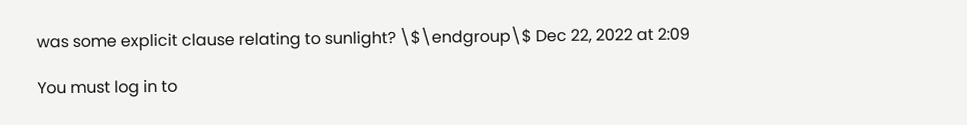was some explicit clause relating to sunlight? \$\endgroup\$ Dec 22, 2022 at 2:09

You must log in to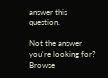answer this question.

Not the answer you're looking for? Browse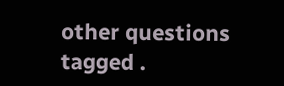other questions tagged .